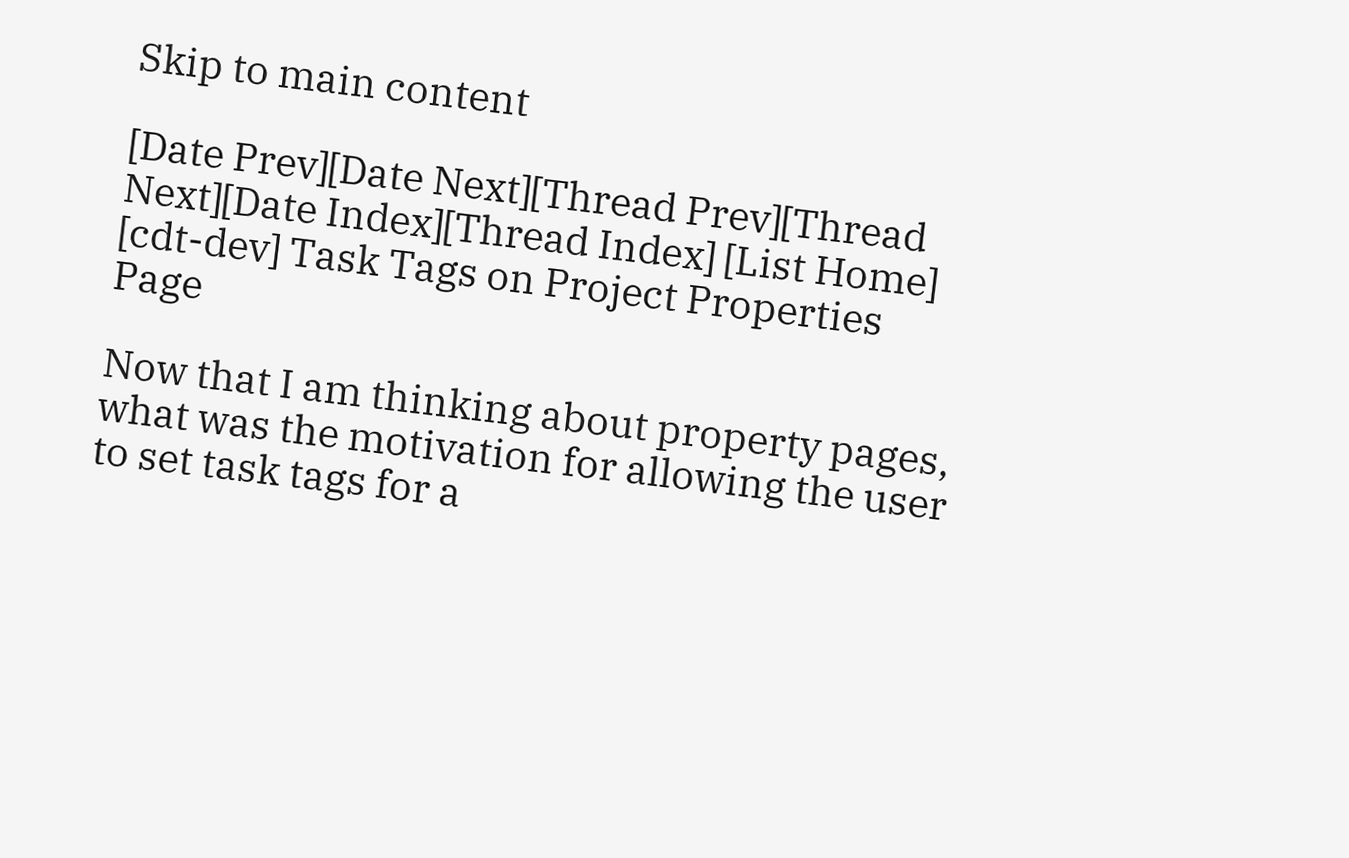Skip to main content

[Date Prev][Date Next][Thread Prev][Thread Next][Date Index][Thread Index] [List Home]
[cdt-dev] Task Tags on Project Properties Page

Now that I am thinking about property pages, what was the motivation for allowing the user to set task tags for a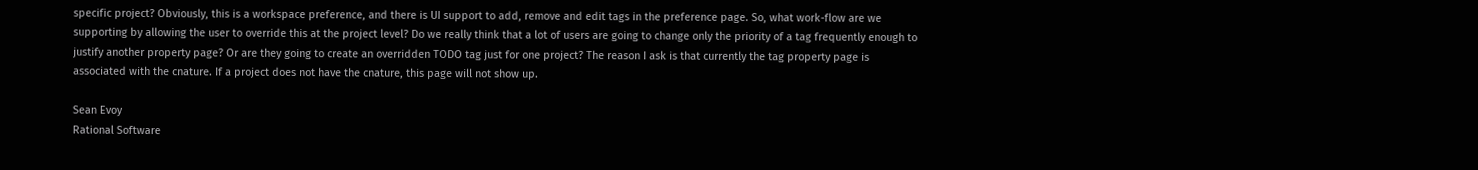specific project? Obviously, this is a workspace preference, and there is UI support to add, remove and edit tags in the preference page. So, what work-flow are we supporting by allowing the user to override this at the project level? Do we really think that a lot of users are going to change only the priority of a tag frequently enough to justify another property page? Or are they going to create an overridden TODO tag just for one project? The reason I ask is that currently the tag property page is associated with the cnature. If a project does not have the cnature, this page will not show up.

Sean Evoy
Rational Software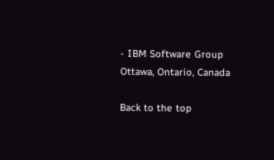- IBM Software Group
Ottawa, Ontario, Canada

Back to the top